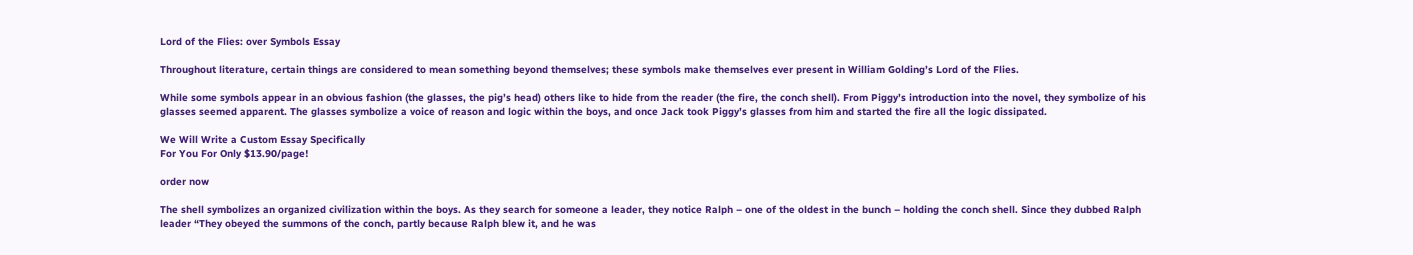Lord of the Flies: over Symbols Essay

Throughout literature, certain things are considered to mean something beyond themselves; these symbols make themselves ever present in William Golding’s Lord of the Flies.

While some symbols appear in an obvious fashion (the glasses, the pig’s head) others like to hide from the reader (the fire, the conch shell). From Piggy’s introduction into the novel, they symbolize of his glasses seemed apparent. The glasses symbolize a voice of reason and logic within the boys, and once Jack took Piggy’s glasses from him and started the fire all the logic dissipated.

We Will Write a Custom Essay Specifically
For You For Only $13.90/page!

order now

The shell symbolizes an organized civilization within the boys. As they search for someone a leader, they notice Ralph – one of the oldest in the bunch – holding the conch shell. Since they dubbed Ralph leader “They obeyed the summons of the conch, partly because Ralph blew it, and he was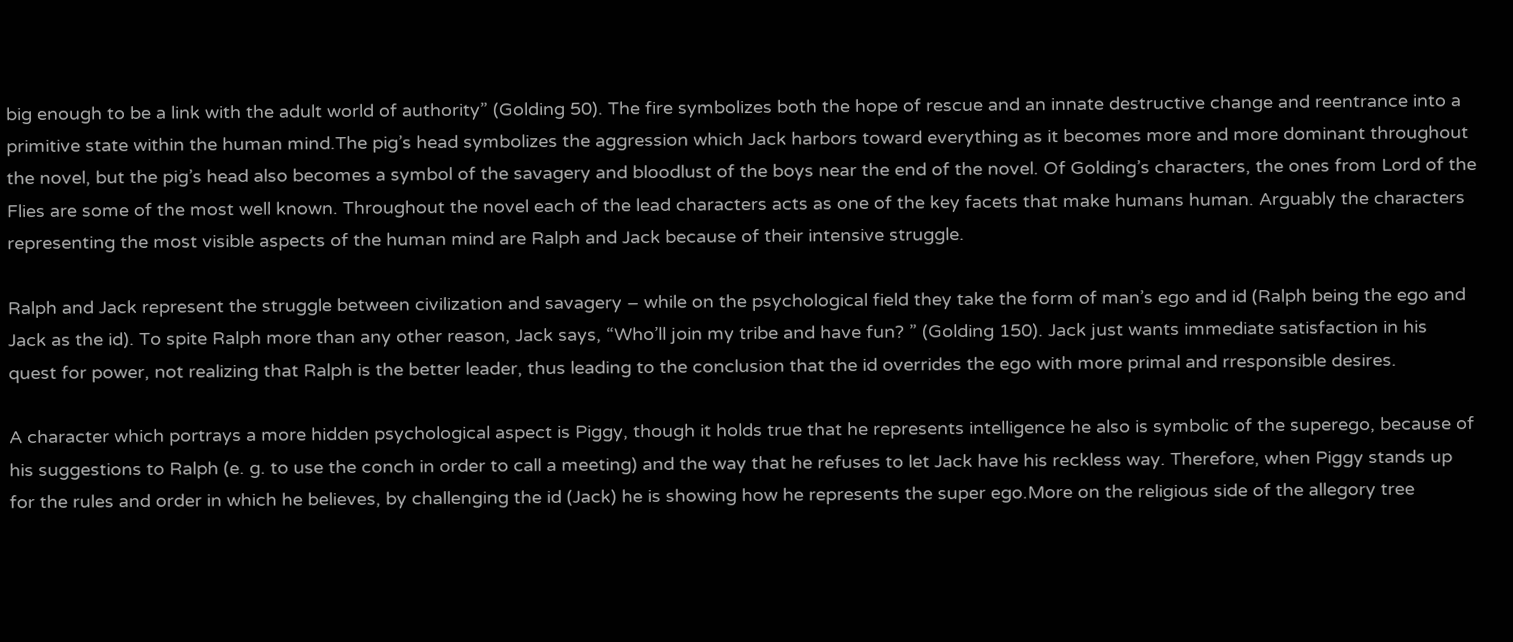big enough to be a link with the adult world of authority” (Golding 50). The fire symbolizes both the hope of rescue and an innate destructive change and reentrance into a primitive state within the human mind.The pig’s head symbolizes the aggression which Jack harbors toward everything as it becomes more and more dominant throughout the novel, but the pig’s head also becomes a symbol of the savagery and bloodlust of the boys near the end of the novel. Of Golding’s characters, the ones from Lord of the Flies are some of the most well known. Throughout the novel each of the lead characters acts as one of the key facets that make humans human. Arguably the characters representing the most visible aspects of the human mind are Ralph and Jack because of their intensive struggle.

Ralph and Jack represent the struggle between civilization and savagery – while on the psychological field they take the form of man’s ego and id (Ralph being the ego and Jack as the id). To spite Ralph more than any other reason, Jack says, “Who’ll join my tribe and have fun? ” (Golding 150). Jack just wants immediate satisfaction in his quest for power, not realizing that Ralph is the better leader, thus leading to the conclusion that the id overrides the ego with more primal and rresponsible desires.

A character which portrays a more hidden psychological aspect is Piggy, though it holds true that he represents intelligence he also is symbolic of the superego, because of his suggestions to Ralph (e. g. to use the conch in order to call a meeting) and the way that he refuses to let Jack have his reckless way. Therefore, when Piggy stands up for the rules and order in which he believes, by challenging the id (Jack) he is showing how he represents the super ego.More on the religious side of the allegory tree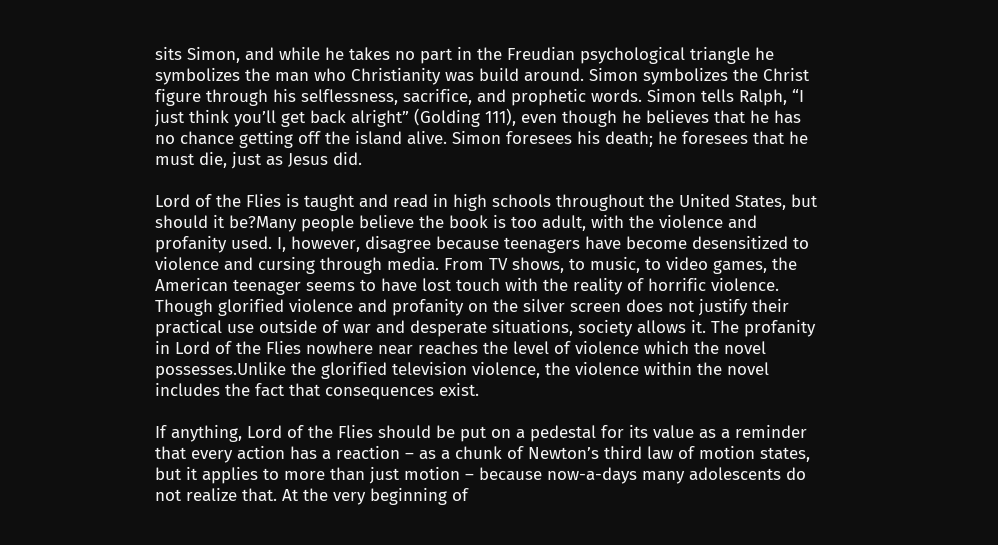sits Simon, and while he takes no part in the Freudian psychological triangle he symbolizes the man who Christianity was build around. Simon symbolizes the Christ figure through his selflessness, sacrifice, and prophetic words. Simon tells Ralph, “I just think you’ll get back alright” (Golding 111), even though he believes that he has no chance getting off the island alive. Simon foresees his death; he foresees that he must die, just as Jesus did.

Lord of the Flies is taught and read in high schools throughout the United States, but should it be?Many people believe the book is too adult, with the violence and profanity used. I, however, disagree because teenagers have become desensitized to violence and cursing through media. From TV shows, to music, to video games, the American teenager seems to have lost touch with the reality of horrific violence. Though glorified violence and profanity on the silver screen does not justify their practical use outside of war and desperate situations, society allows it. The profanity in Lord of the Flies nowhere near reaches the level of violence which the novel possesses.Unlike the glorified television violence, the violence within the novel includes the fact that consequences exist.

If anything, Lord of the Flies should be put on a pedestal for its value as a reminder that every action has a reaction – as a chunk of Newton’s third law of motion states, but it applies to more than just motion – because now-a-days many adolescents do not realize that. At the very beginning of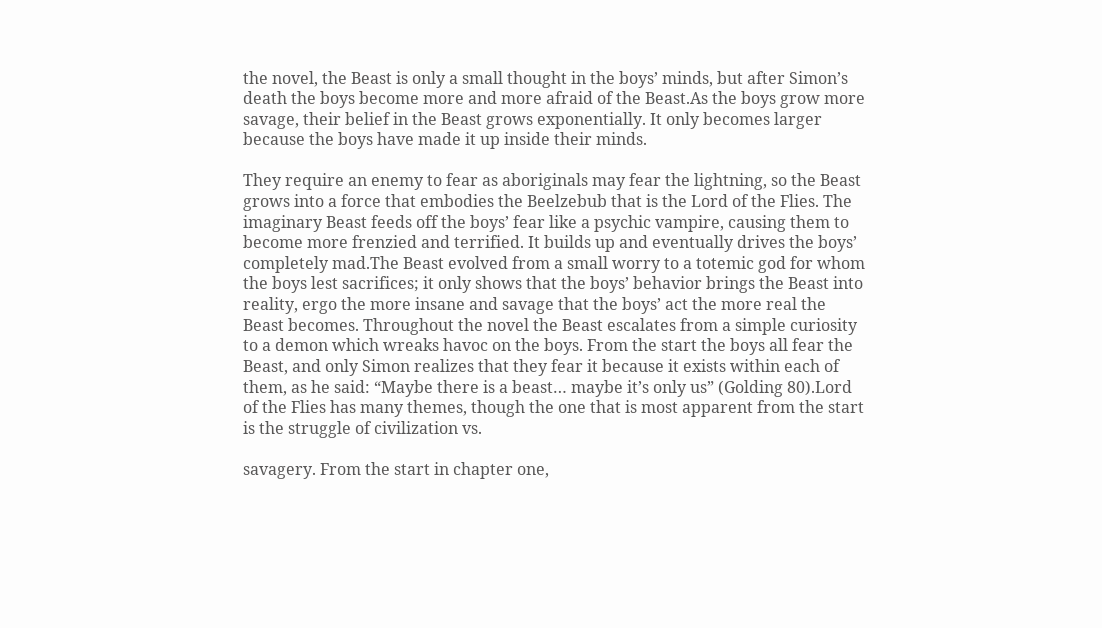the novel, the Beast is only a small thought in the boys’ minds, but after Simon’s death the boys become more and more afraid of the Beast.As the boys grow more savage, their belief in the Beast grows exponentially. It only becomes larger because the boys have made it up inside their minds.

They require an enemy to fear as aboriginals may fear the lightning, so the Beast grows into a force that embodies the Beelzebub that is the Lord of the Flies. The imaginary Beast feeds off the boys’ fear like a psychic vampire, causing them to become more frenzied and terrified. It builds up and eventually drives the boys’ completely mad.The Beast evolved from a small worry to a totemic god for whom the boys lest sacrifices; it only shows that the boys’ behavior brings the Beast into reality, ergo the more insane and savage that the boys’ act the more real the Beast becomes. Throughout the novel the Beast escalates from a simple curiosity to a demon which wreaks havoc on the boys. From the start the boys all fear the Beast, and only Simon realizes that they fear it because it exists within each of them, as he said: “Maybe there is a beast… maybe it’s only us” (Golding 80).Lord of the Flies has many themes, though the one that is most apparent from the start is the struggle of civilization vs.

savagery. From the start in chapter one,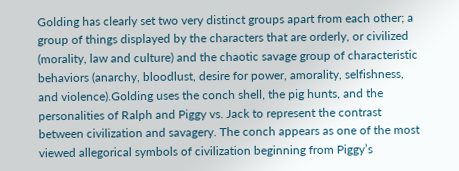Golding has clearly set two very distinct groups apart from each other; a group of things displayed by the characters that are orderly, or civilized (morality, law and culture) and the chaotic savage group of characteristic behaviors (anarchy, bloodlust, desire for power, amorality, selfishness, and violence).Golding uses the conch shell, the pig hunts, and the personalities of Ralph and Piggy vs. Jack to represent the contrast between civilization and savagery. The conch appears as one of the most viewed allegorical symbols of civilization beginning from Piggy’s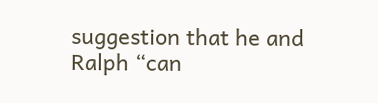suggestion that he and Ralph “can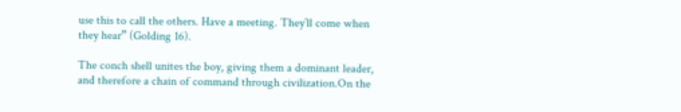use this to call the others. Have a meeting. They’ll come when they hear” (Golding 16).

The conch shell unites the boy, giving them a dominant leader, and therefore a chain of command through civilization.On the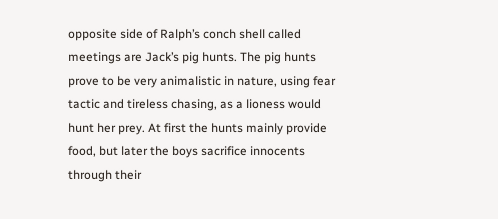opposite side of Ralph’s conch shell called meetings are Jack’s pig hunts. The pig hunts prove to be very animalistic in nature, using fear tactic and tireless chasing, as a lioness would hunt her prey. At first the hunts mainly provide food, but later the boys sacrifice innocents through their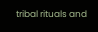tribal rituals and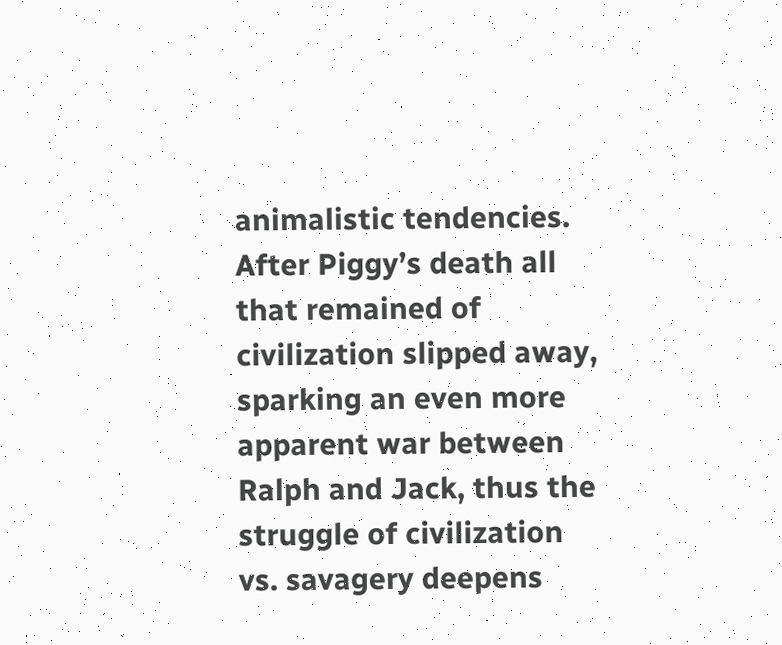animalistic tendencies. After Piggy’s death all that remained of civilization slipped away, sparking an even more apparent war between Ralph and Jack, thus the struggle of civilization vs. savagery deepens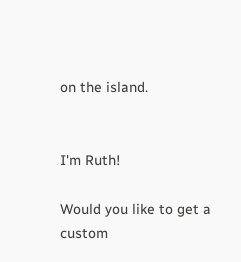on the island.


I'm Ruth!

Would you like to get a custom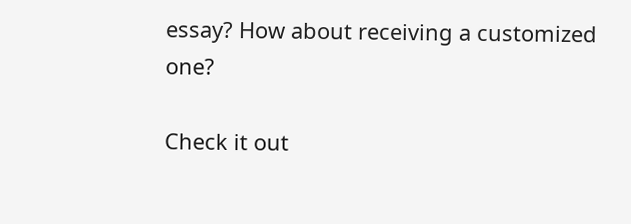essay? How about receiving a customized one?

Check it out